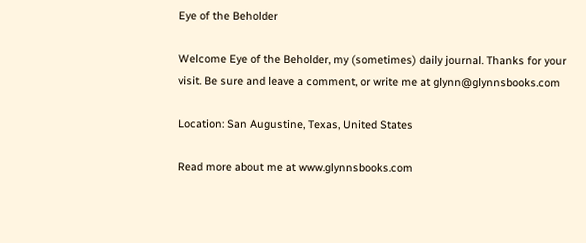Eye of the Beholder

Welcome Eye of the Beholder, my (sometimes) daily journal. Thanks for your visit. Be sure and leave a comment, or write me at glynn@glynnsbooks.com

Location: San Augustine, Texas, United States

Read more about me at www.glynnsbooks.com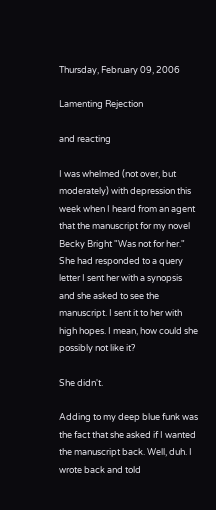Thursday, February 09, 2006

Lamenting Rejection

and reacting

I was whelmed (not over, but moderately) with depression this week when I heard from an agent that the manuscript for my novel Becky Bright "Was not for her." She had responded to a query letter I sent her with a synopsis and she asked to see the manuscript. I sent it to her with high hopes. I mean, how could she possibly not like it?

She didn't.

Adding to my deep blue funk was the fact that she asked if I wanted the manuscript back. Well, duh. I wrote back and told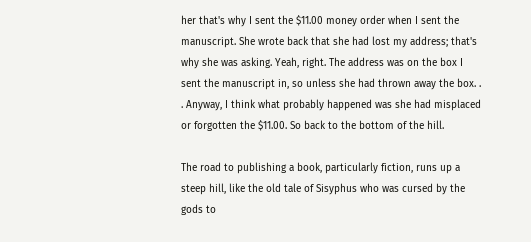her that's why I sent the $11.00 money order when I sent the manuscript. She wrote back that she had lost my address; that's why she was asking. Yeah, right. The address was on the box I sent the manuscript in, so unless she had thrown away the box. . . Anyway, I think what probably happened was she had misplaced or forgotten the $11.00. So back to the bottom of the hill.

The road to publishing a book, particularly fiction, runs up a steep hill, like the old tale of Sisyphus who was cursed by the gods to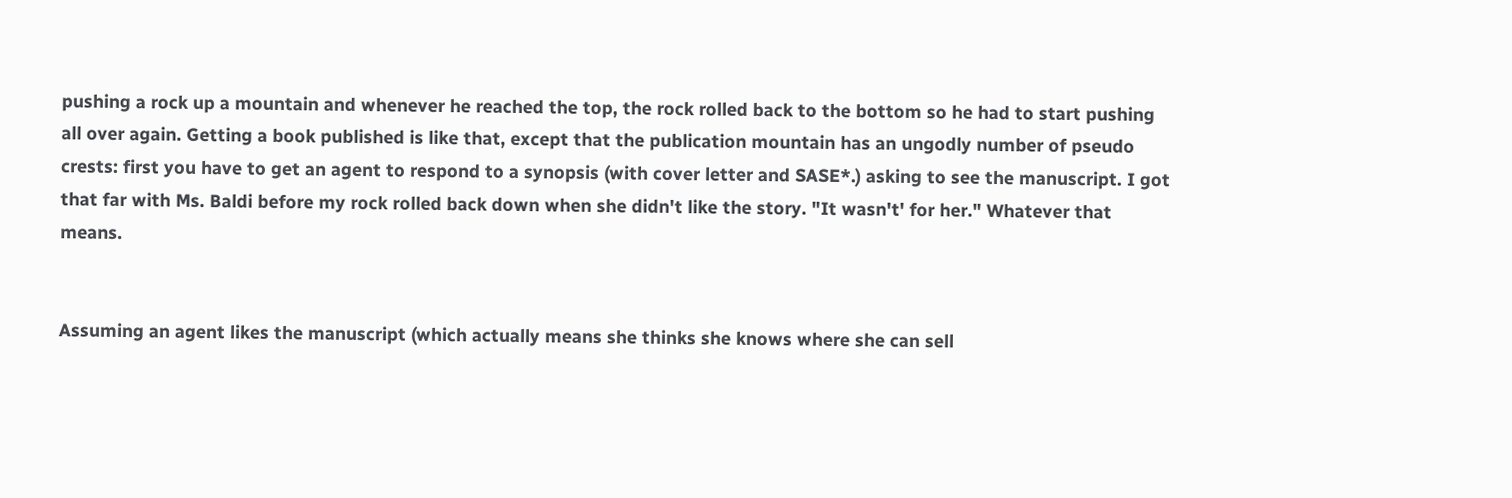pushing a rock up a mountain and whenever he reached the top, the rock rolled back to the bottom so he had to start pushing all over again. Getting a book published is like that, except that the publication mountain has an ungodly number of pseudo crests: first you have to get an agent to respond to a synopsis (with cover letter and SASE*.) asking to see the manuscript. I got that far with Ms. Baldi before my rock rolled back down when she didn't like the story. "It wasn't' for her." Whatever that means.


Assuming an agent likes the manuscript (which actually means she thinks she knows where she can sell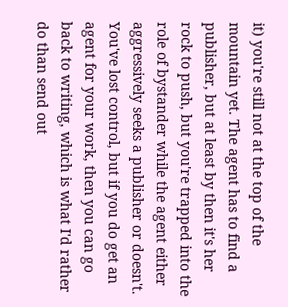it) you're still not at the top of the mountain yet. The agent has to find a publisher, but at least by then it's her rock to push, but you're trapped into the role of bystander while the agent either aggressively seeks a publisher or doesn't. You've lost control, but if you do get an agent for your work, then you can go back to writing, which is what I'd rather do than send out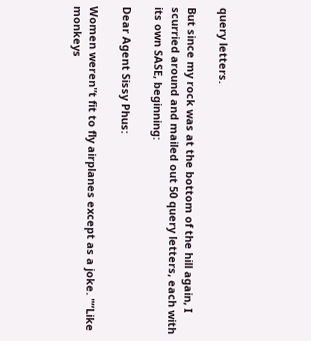query letters.

But since my rock was at the bottom of the hill again, I scurried around and mailed out 50 query letters, each with its own SASE, beginning:

Dear Agent Sissy Phus:

Women weren'’t fit to fly airplanes except as a joke. "“Like monkeys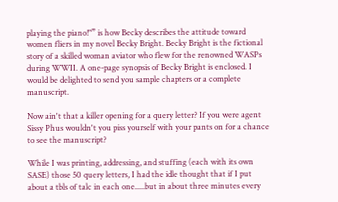playing the piano!"” is how Becky describes the attitude toward women fliers in my novel Becky Bright. Becky Bright is the fictional story of a skilled woman aviator who flew for the renowned WASPs during WWII. A one-page synopsis of Becky Bright is enclosed. I would be delighted to send you sample chapters or a complete manuscript.

Now ain't that a killer opening for a query letter? If you were agent Sissy Phus wouldn't you piss yourself with your pants on for a chance to see the manuscript?

While I was printing, addressing, and stuffing (each with its own SASE) those 50 query letters, I had the idle thought that if I put about a tbls of talc in each one.....but in about three minutes every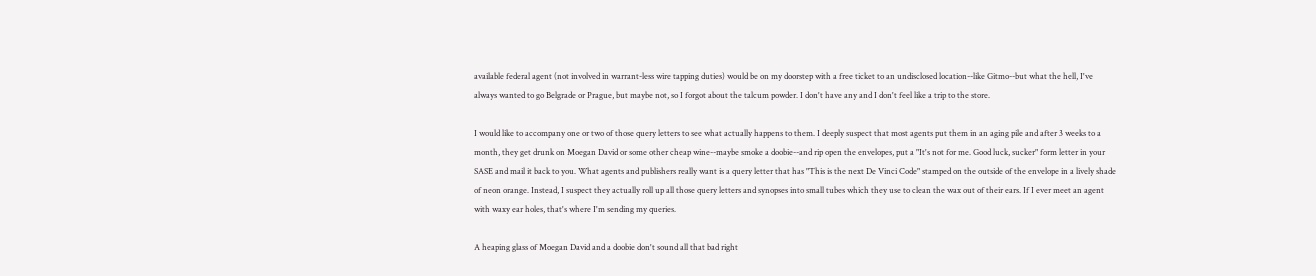available federal agent (not involved in warrant-less wire tapping duties) would be on my doorstep with a free ticket to an undisclosed location--like Gitmo--but what the hell, I've always wanted to go Belgrade or Prague, but maybe not, so I forgot about the talcum powder. I don't have any and I don't feel like a trip to the store.

I would like to accompany one or two of those query letters to see what actually happens to them. I deeply suspect that most agents put them in an aging pile and after 3 weeks to a month, they get drunk on Moegan David or some other cheap wine--maybe smoke a doobie--and rip open the envelopes, put a "It's not for me. Good luck, sucker" form letter in your SASE and mail it back to you. What agents and publishers really want is a query letter that has "This is the next De Vinci Code" stamped on the outside of the envelope in a lively shade of neon orange. Instead, I suspect they actually roll up all those query letters and synopses into small tubes which they use to clean the wax out of their ears. If I ever meet an agent with waxy ear holes, that's where I'm sending my queries.

A heaping glass of Moegan David and a doobie don't sound all that bad right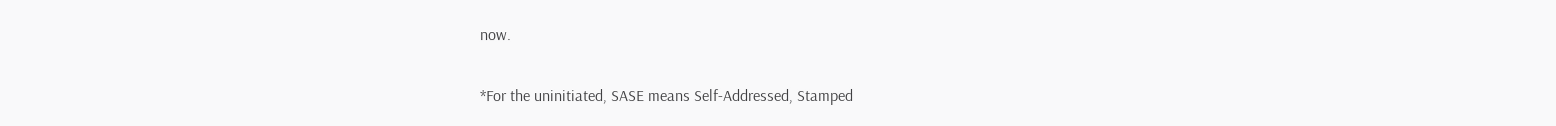now.

*For the uninitiated, SASE means Self-Addressed, Stamped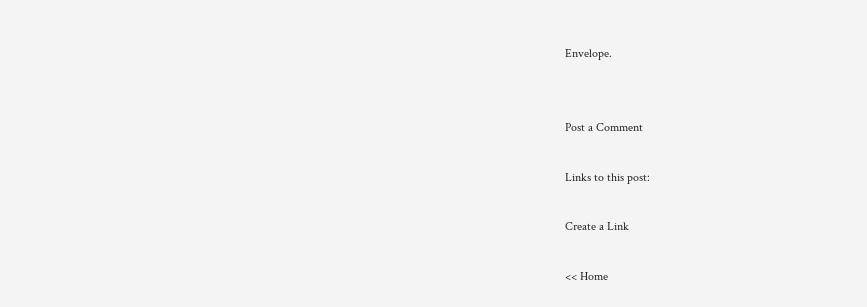Envelope.


Post a Comment

Links to this post:

Create a Link

<< Home